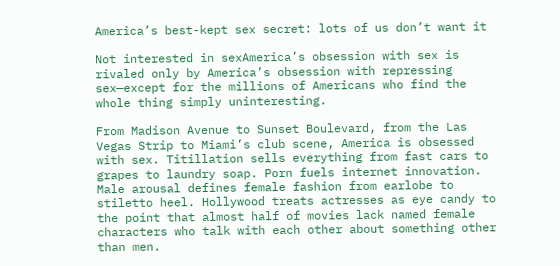America’s best-kept sex secret: lots of us don’t want it

Not interested in sexAmerica’s obsession with sex is rivaled only by America’s obsession with repressing sex—except for the millions of Americans who find the whole thing simply uninteresting.

From Madison Avenue to Sunset Boulevard, from the Las Vegas Strip to Miami’s club scene, America is obsessed with sex. Titillation sells everything from fast cars to grapes to laundry soap. Porn fuels internet innovation. Male arousal defines female fashion from earlobe to stiletto heel. Hollywood treats actresses as eye candy to the point that almost half of movies lack named female characters who talk with each other about something other than men.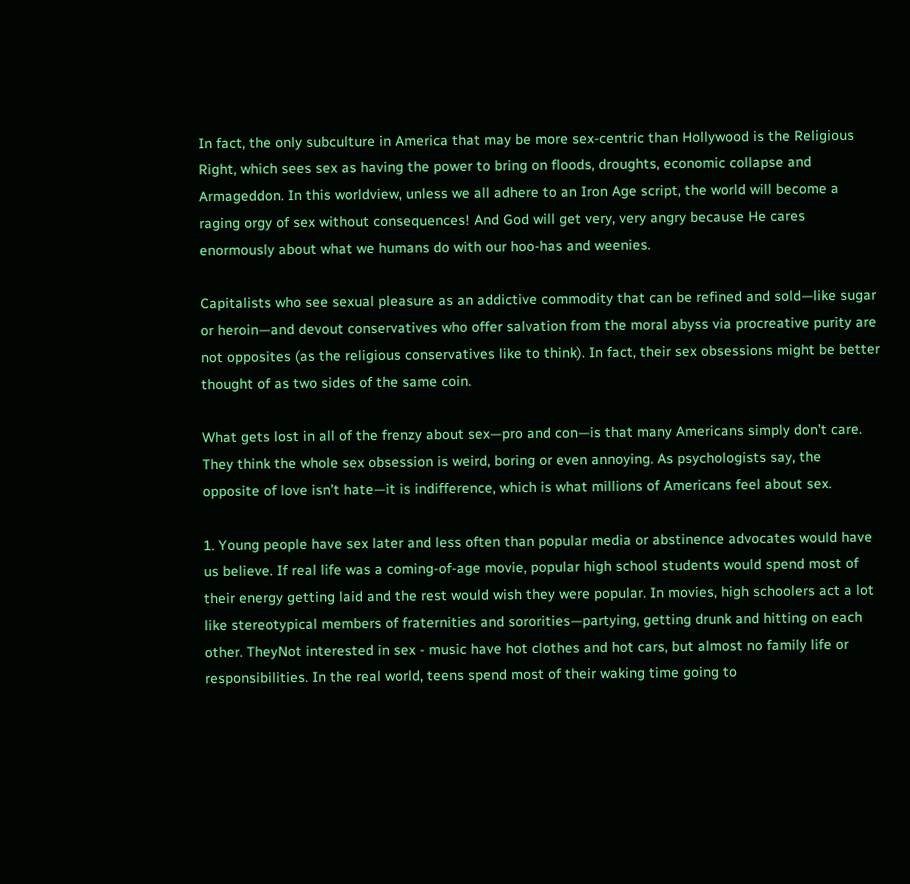In fact, the only subculture in America that may be more sex-centric than Hollywood is the Religious Right, which sees sex as having the power to bring on floods, droughts, economic collapse and Armageddon. In this worldview, unless we all adhere to an Iron Age script, the world will become a raging orgy of sex without consequences! And God will get very, very angry because He cares enormously about what we humans do with our hoo-has and weenies.

Capitalists who see sexual pleasure as an addictive commodity that can be refined and sold—like sugar or heroin—and devout conservatives who offer salvation from the moral abyss via procreative purity are not opposites (as the religious conservatives like to think). In fact, their sex obsessions might be better thought of as two sides of the same coin.

What gets lost in all of the frenzy about sex—pro and con—is that many Americans simply don’t care. They think the whole sex obsession is weird, boring or even annoying. As psychologists say, the opposite of love isn’t hate—it is indifference, which is what millions of Americans feel about sex.

1. Young people have sex later and less often than popular media or abstinence advocates would have us believe. If real life was a coming-of-age movie, popular high school students would spend most of their energy getting laid and the rest would wish they were popular. In movies, high schoolers act a lot like stereotypical members of fraternities and sororities—partying, getting drunk and hitting on each other. TheyNot interested in sex - music have hot clothes and hot cars, but almost no family life or responsibilities. In the real world, teens spend most of their waking time going to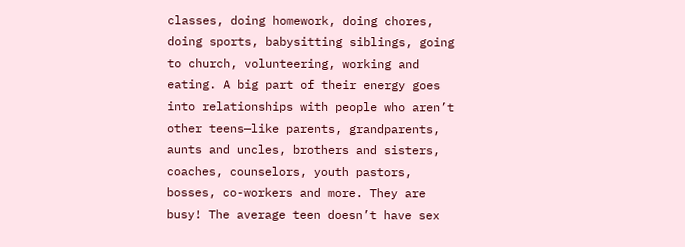classes, doing homework, doing chores, doing sports, babysitting siblings, going to church, volunteering, working and eating. A big part of their energy goes into relationships with people who aren’t other teens—like parents, grandparents, aunts and uncles, brothers and sisters, coaches, counselors, youth pastors, bosses, co-workers and more. They are busy! The average teen doesn’t have sex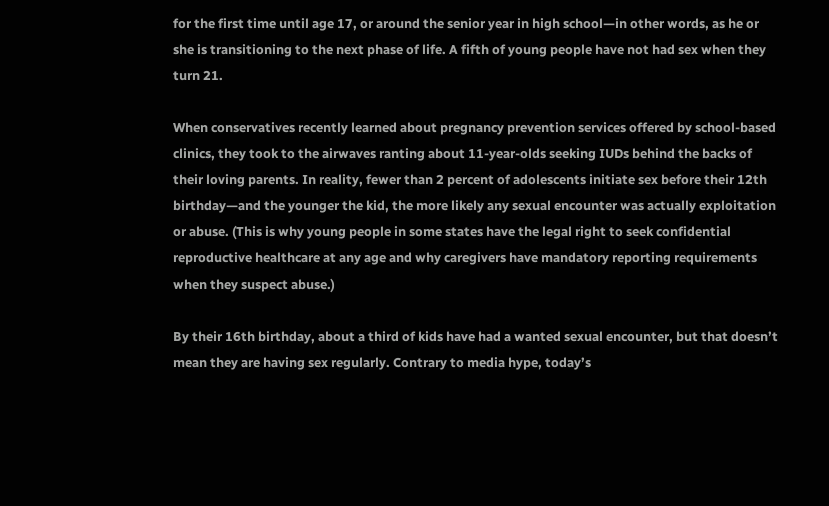for the first time until age 17, or around the senior year in high school—in other words, as he or she is transitioning to the next phase of life. A fifth of young people have not had sex when they turn 21.

When conservatives recently learned about pregnancy prevention services offered by school-based clinics, they took to the airwaves ranting about 11-year-olds seeking IUDs behind the backs of their loving parents. In reality, fewer than 2 percent of adolescents initiate sex before their 12th birthday—and the younger the kid, the more likely any sexual encounter was actually exploitation or abuse. (This is why young people in some states have the legal right to seek confidential reproductive healthcare at any age and why caregivers have mandatory reporting requirements when they suspect abuse.)

By their 16th birthday, about a third of kids have had a wanted sexual encounter, but that doesn’t mean they are having sex regularly. Contrary to media hype, today’s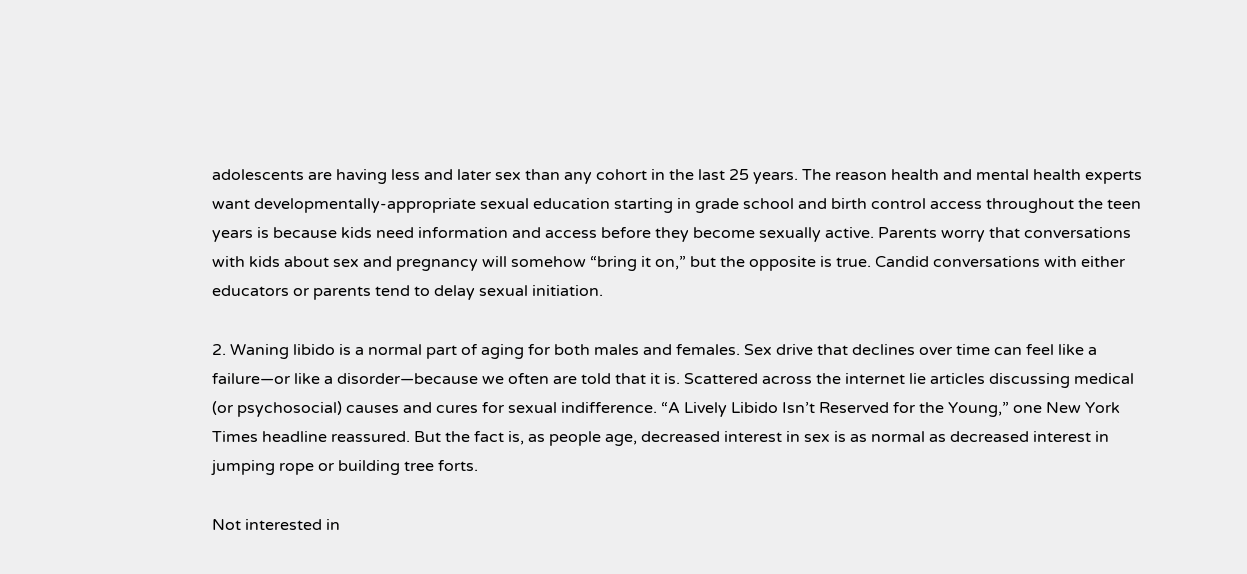adolescents are having less and later sex than any cohort in the last 25 years. The reason health and mental health experts want developmentally-appropriate sexual education starting in grade school and birth control access throughout the teen years is because kids need information and access before they become sexually active. Parents worry that conversations with kids about sex and pregnancy will somehow “bring it on,” but the opposite is true. Candid conversations with either educators or parents tend to delay sexual initiation.

2. Waning libido is a normal part of aging for both males and females. Sex drive that declines over time can feel like a failure—or like a disorder—because we often are told that it is. Scattered across the internet lie articles discussing medical (or psychosocial) causes and cures for sexual indifference. “A Lively Libido Isn’t Reserved for the Young,” one New York Times headline reassured. But the fact is, as people age, decreased interest in sex is as normal as decreased interest in jumping rope or building tree forts.

Not interested in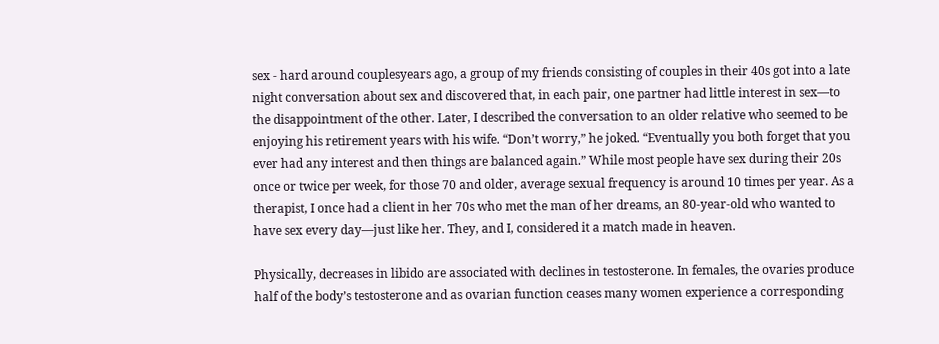sex - hard around couplesyears ago, a group of my friends consisting of couples in their 40s got into a late night conversation about sex and discovered that, in each pair, one partner had little interest in sex—to the disappointment of the other. Later, I described the conversation to an older relative who seemed to be enjoying his retirement years with his wife. “Don’t worry,” he joked. “Eventually you both forget that you ever had any interest and then things are balanced again.” While most people have sex during their 20s once or twice per week, for those 70 and older, average sexual frequency is around 10 times per year. As a therapist, I once had a client in her 70s who met the man of her dreams, an 80-year-old who wanted to have sex every day—just like her. They, and I, considered it a match made in heaven.

Physically, decreases in libido are associated with declines in testosterone. In females, the ovaries produce half of the body’s testosterone and as ovarian function ceases many women experience a corresponding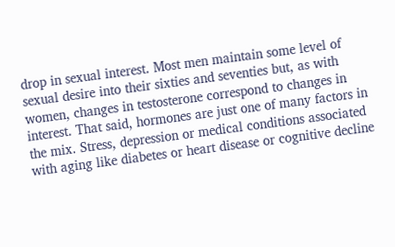drop in sexual interest. Most men maintain some level of sexual desire into their sixties and seventies but, as with women, changes in testosterone correspond to changes in interest. That said, hormones are just one of many factors in the mix. Stress, depression or medical conditions associated with aging like diabetes or heart disease or cognitive decline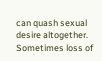can quash sexual desire altogether. Sometimes loss of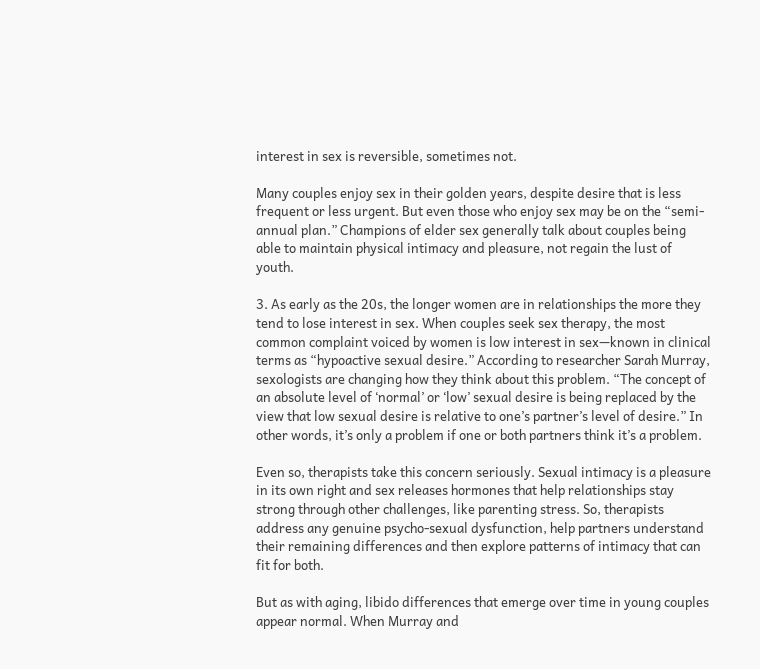interest in sex is reversible, sometimes not.

Many couples enjoy sex in their golden years, despite desire that is less frequent or less urgent. But even those who enjoy sex may be on the “semi-annual plan.” Champions of elder sex generally talk about couples being able to maintain physical intimacy and pleasure, not regain the lust of youth.

3. As early as the 20s, the longer women are in relationships the more they tend to lose interest in sex. When couples seek sex therapy, the most common complaint voiced by women is low interest in sex—known in clinical terms as “hypoactive sexual desire.” According to researcher Sarah Murray, sexologists are changing how they think about this problem. “The concept of an absolute level of ‘normal’ or ‘low’ sexual desire is being replaced by the view that low sexual desire is relative to one’s partner’s level of desire.” In other words, it’s only a problem if one or both partners think it’s a problem.

Even so, therapists take this concern seriously. Sexual intimacy is a pleasure in its own right and sex releases hormones that help relationships stay strong through other challenges, like parenting stress. So, therapists address any genuine psycho-sexual dysfunction, help partners understand their remaining differences and then explore patterns of intimacy that can fit for both.

But as with aging, libido differences that emerge over time in young couples appear normal. When Murray and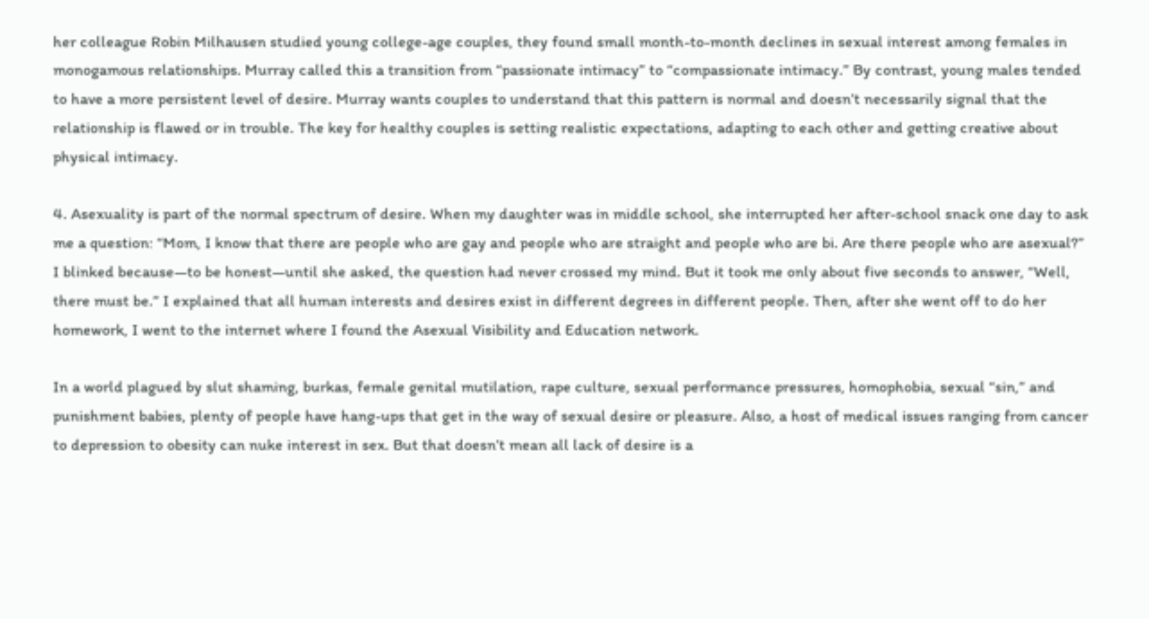her colleague Robin Milhausen studied young college-age couples, they found small month-to-month declines in sexual interest among females in monogamous relationships. Murray called this a transition from “passionate intimacy” to “compassionate intimacy.” By contrast, young males tended to have a more persistent level of desire. Murray wants couples to understand that this pattern is normal and doesn’t necessarily signal that the relationship is flawed or in trouble. The key for healthy couples is setting realistic expectations, adapting to each other and getting creative about physical intimacy.

4. Asexuality is part of the normal spectrum of desire. When my daughter was in middle school, she interrupted her after-school snack one day to ask me a question: “Mom, I know that there are people who are gay and people who are straight and people who are bi. Are there people who are asexual?” I blinked because—to be honest—until she asked, the question had never crossed my mind. But it took me only about five seconds to answer, “Well, there must be.” I explained that all human interests and desires exist in different degrees in different people. Then, after she went off to do her homework, I went to the internet where I found the Asexual Visibility and Education network.

In a world plagued by slut shaming, burkas, female genital mutilation, rape culture, sexual performance pressures, homophobia, sexual “sin,” and punishment babies, plenty of people have hang-ups that get in the way of sexual desire or pleasure. Also, a host of medical issues ranging from cancer to depression to obesity can nuke interest in sex. But that doesn’t mean all lack of desire is a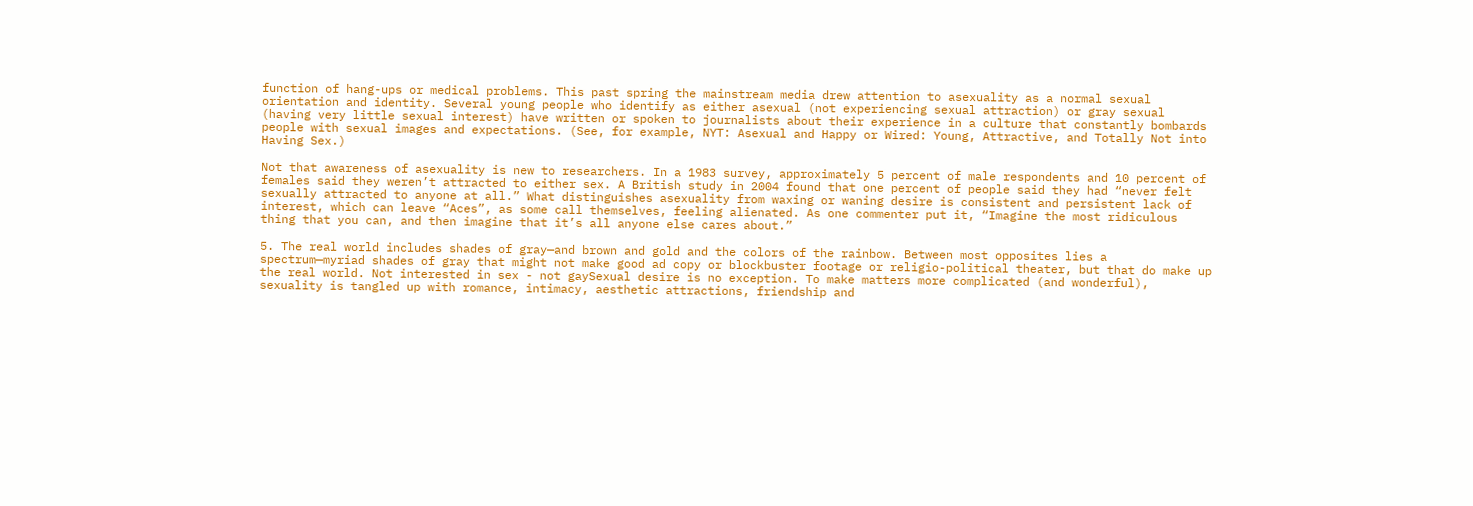function of hang-ups or medical problems. This past spring the mainstream media drew attention to asexuality as a normal sexual orientation and identity. Several young people who identify as either asexual (not experiencing sexual attraction) or gray sexual (having very little sexual interest) have written or spoken to journalists about their experience in a culture that constantly bombards people with sexual images and expectations. (See, for example, NYT: Asexual and Happy or Wired: Young, Attractive, and Totally Not into Having Sex.)

Not that awareness of asexuality is new to researchers. In a 1983 survey, approximately 5 percent of male respondents and 10 percent of females said they weren’t attracted to either sex. A British study in 2004 found that one percent of people said they had “never felt sexually attracted to anyone at all.” What distinguishes asexuality from waxing or waning desire is consistent and persistent lack of interest, which can leave “Aces”, as some call themselves, feeling alienated. As one commenter put it, “Imagine the most ridiculous thing that you can, and then imagine that it’s all anyone else cares about.”

5. The real world includes shades of gray—and brown and gold and the colors of the rainbow. Between most opposites lies a spectrum—myriad shades of gray that might not make good ad copy or blockbuster footage or religio-political theater, but that do make up the real world. Not interested in sex - not gaySexual desire is no exception. To make matters more complicated (and wonderful), sexuality is tangled up with romance, intimacy, aesthetic attractions, friendship and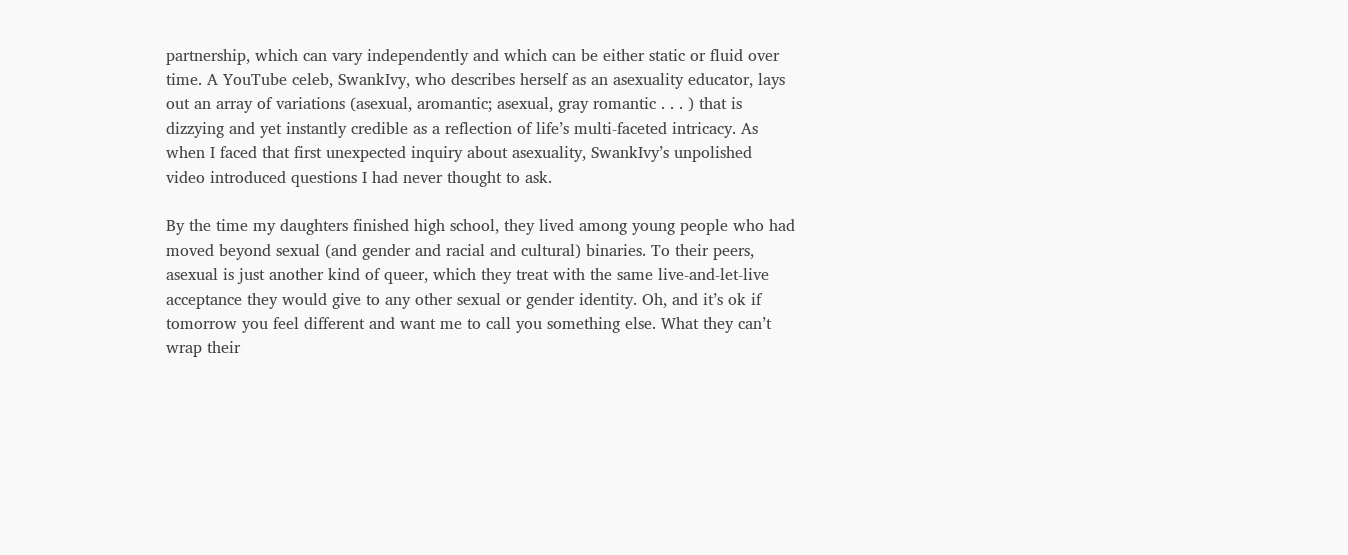partnership, which can vary independently and which can be either static or fluid over time. A YouTube celeb, SwankIvy, who describes herself as an asexuality educator, lays out an array of variations (asexual, aromantic; asexual, gray romantic . . . ) that is dizzying and yet instantly credible as a reflection of life’s multi-faceted intricacy. As when I faced that first unexpected inquiry about asexuality, SwankIvy’s unpolished video introduced questions I had never thought to ask.

By the time my daughters finished high school, they lived among young people who had moved beyond sexual (and gender and racial and cultural) binaries. To their peers, asexual is just another kind of queer, which they treat with the same live-and-let-live acceptance they would give to any other sexual or gender identity. Oh, and it’s ok if tomorrow you feel different and want me to call you something else. What they can’t wrap their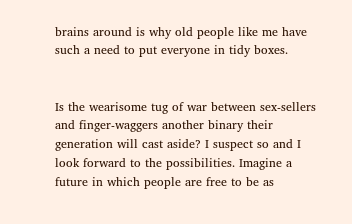brains around is why old people like me have such a need to put everyone in tidy boxes.


Is the wearisome tug of war between sex-sellers and finger-waggers another binary their generation will cast aside? I suspect so and I look forward to the possibilities. Imagine a future in which people are free to be as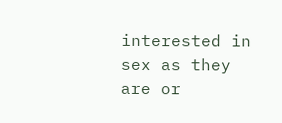interested in sex as they are or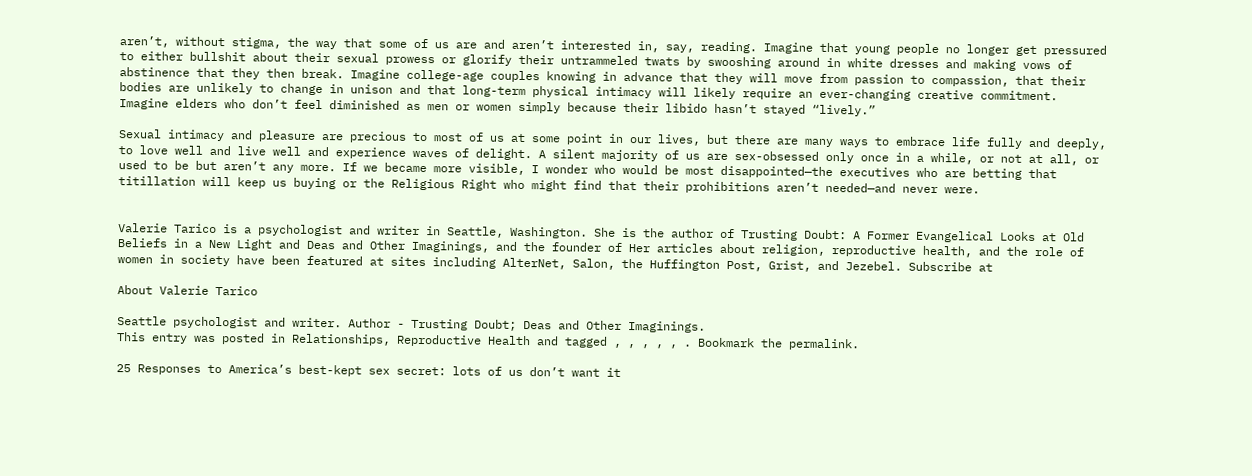aren’t, without stigma, the way that some of us are and aren’t interested in, say, reading. Imagine that young people no longer get pressured to either bullshit about their sexual prowess or glorify their untrammeled twats by swooshing around in white dresses and making vows of abstinence that they then break. Imagine college-age couples knowing in advance that they will move from passion to compassion, that their bodies are unlikely to change in unison and that long-term physical intimacy will likely require an ever-changing creative commitment. Imagine elders who don’t feel diminished as men or women simply because their libido hasn’t stayed “lively.”

Sexual intimacy and pleasure are precious to most of us at some point in our lives, but there are many ways to embrace life fully and deeply, to love well and live well and experience waves of delight. A silent majority of us are sex-obsessed only once in a while, or not at all, or used to be but aren’t any more. If we became more visible, I wonder who would be most disappointed—the executives who are betting that titillation will keep us buying or the Religious Right who might find that their prohibitions aren’t needed—and never were.


Valerie Tarico is a psychologist and writer in Seattle, Washington. She is the author of Trusting Doubt: A Former Evangelical Looks at Old Beliefs in a New Light and Deas and Other Imaginings, and the founder of Her articles about religion, reproductive health, and the role of women in society have been featured at sites including AlterNet, Salon, the Huffington Post, Grist, and Jezebel. Subscribe at

About Valerie Tarico

Seattle psychologist and writer. Author - Trusting Doubt; Deas and Other Imaginings.
This entry was posted in Relationships, Reproductive Health and tagged , , , , , . Bookmark the permalink.

25 Responses to America’s best-kept sex secret: lots of us don’t want it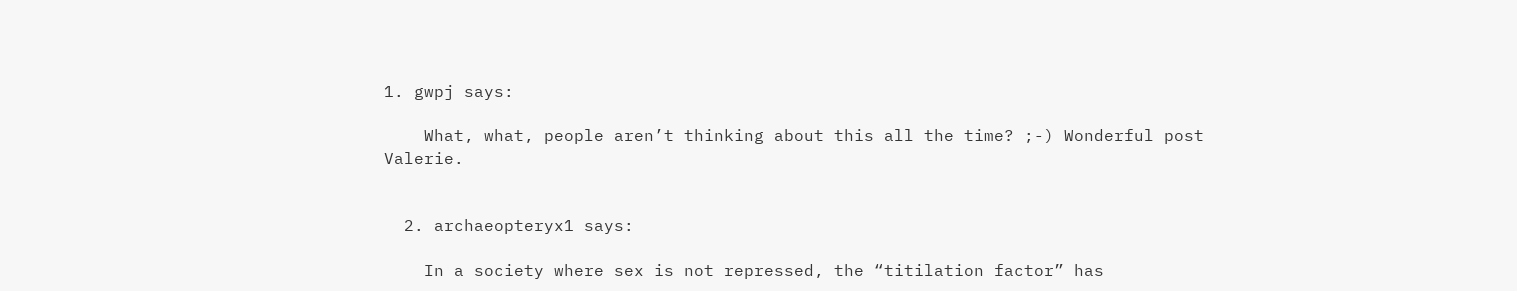1. gwpj says:

    What, what, people aren’t thinking about this all the time? ;-) Wonderful post Valerie.


  2. archaeopteryx1 says:

    In a society where sex is not repressed, the “titilation factor” has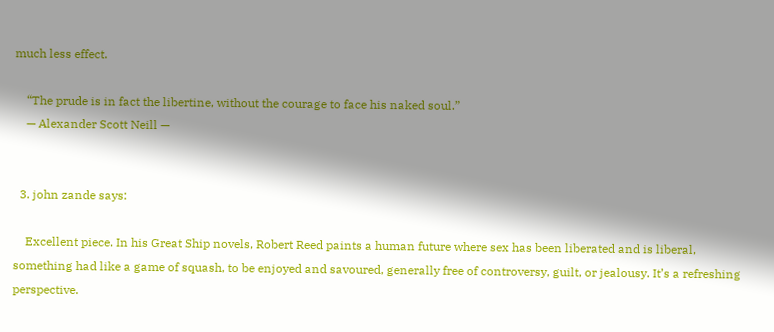much less effect.

    “The prude is in fact the libertine, without the courage to face his naked soul.”
    — Alexander Scott Neill —


  3. john zande says:

    Excellent piece. In his Great Ship novels, Robert Reed paints a human future where sex has been liberated and is liberal, something had like a game of squash, to be enjoyed and savoured, generally free of controversy, guilt, or jealousy. It’s a refreshing perspective.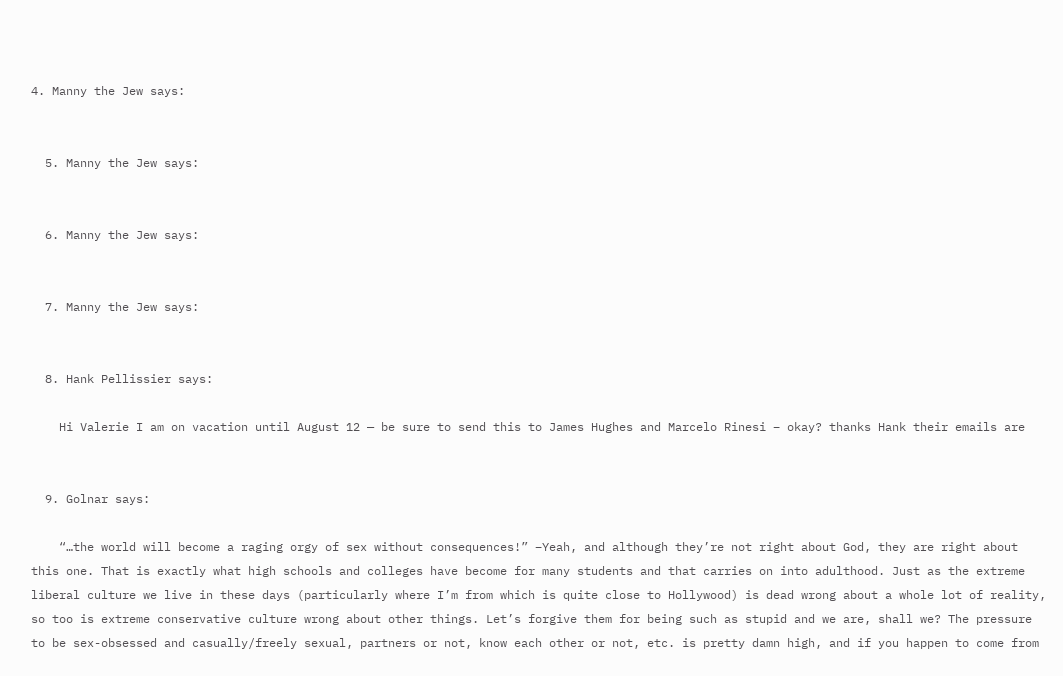4. Manny the Jew says:


  5. Manny the Jew says:


  6. Manny the Jew says:


  7. Manny the Jew says:


  8. Hank Pellissier says:

    Hi Valerie I am on vacation until August 12 — be sure to send this to James Hughes and Marcelo Rinesi – okay? thanks Hank their emails are


  9. Golnar says:

    “…the world will become a raging orgy of sex without consequences!” –Yeah, and although they’re not right about God, they are right about this one. That is exactly what high schools and colleges have become for many students and that carries on into adulthood. Just as the extreme liberal culture we live in these days (particularly where I’m from which is quite close to Hollywood) is dead wrong about a whole lot of reality, so too is extreme conservative culture wrong about other things. Let’s forgive them for being such as stupid and we are, shall we? The pressure to be sex-obsessed and casually/freely sexual, partners or not, know each other or not, etc. is pretty damn high, and if you happen to come from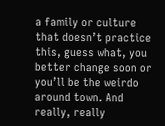a family or culture that doesn’t practice this, guess what, you better change soon or you’ll be the weirdo around town. And really, really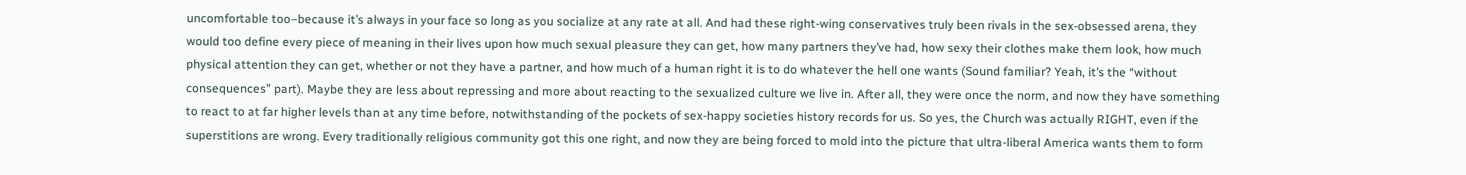uncomfortable too–because it’s always in your face so long as you socialize at any rate at all. And had these right-wing conservatives truly been rivals in the sex-obsessed arena, they would too define every piece of meaning in their lives upon how much sexual pleasure they can get, how many partners they’ve had, how sexy their clothes make them look, how much physical attention they can get, whether or not they have a partner, and how much of a human right it is to do whatever the hell one wants (Sound familiar? Yeah, it’s the “without consequences” part). Maybe they are less about repressing and more about reacting to the sexualized culture we live in. After all, they were once the norm, and now they have something to react to at far higher levels than at any time before, notwithstanding of the pockets of sex-happy societies history records for us. So yes, the Church was actually RIGHT, even if the superstitions are wrong. Every traditionally religious community got this one right, and now they are being forced to mold into the picture that ultra-liberal America wants them to form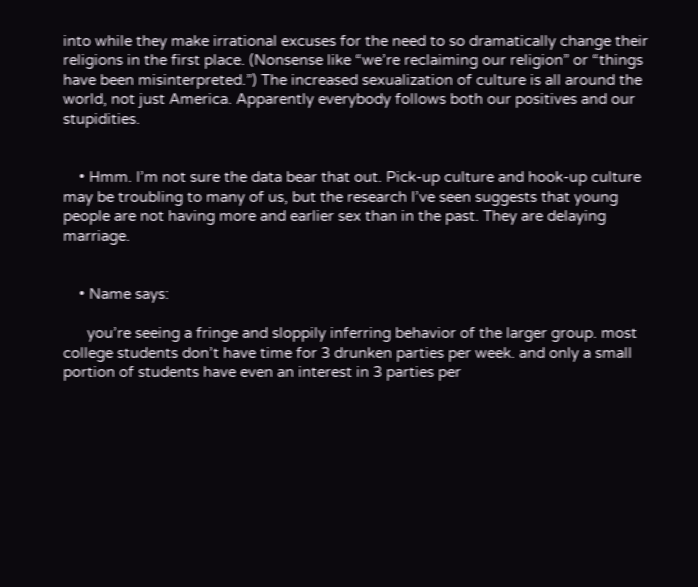into while they make irrational excuses for the need to so dramatically change their religions in the first place. (Nonsense like “we’re reclaiming our religion” or “things have been misinterpreted.”) The increased sexualization of culture is all around the world, not just America. Apparently everybody follows both our positives and our stupidities.


    • Hmm. I’m not sure the data bear that out. Pick-up culture and hook-up culture may be troubling to many of us, but the research I’ve seen suggests that young people are not having more and earlier sex than in the past. They are delaying marriage.


    • Name says:

      you’re seeing a fringe and sloppily inferring behavior of the larger group. most college students don’t have time for 3 drunken parties per week. and only a small portion of students have even an interest in 3 parties per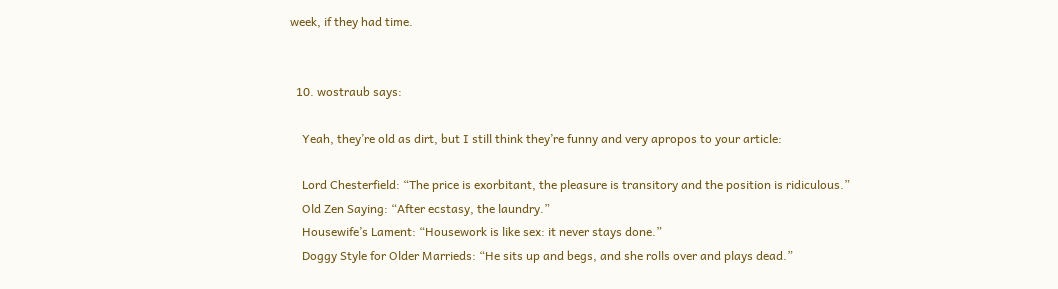week, if they had time.


  10. wostraub says:

    Yeah, they’re old as dirt, but I still think they’re funny and very apropos to your article:

    Lord Chesterfield: “The price is exorbitant, the pleasure is transitory and the position is ridiculous.”
    Old Zen Saying: “After ecstasy, the laundry.”
    Housewife’s Lament: “Housework is like sex: it never stays done.”
    Doggy Style for Older Marrieds: “He sits up and begs, and she rolls over and plays dead.”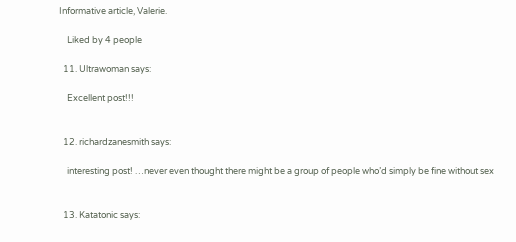Informative article, Valerie.

    Liked by 4 people

  11. Ultrawoman says:

    Excellent post!!!


  12. richardzanesmith says:

    interesting post! …never even thought there might be a group of people who’d simply be fine without sex


  13. Katatonic says: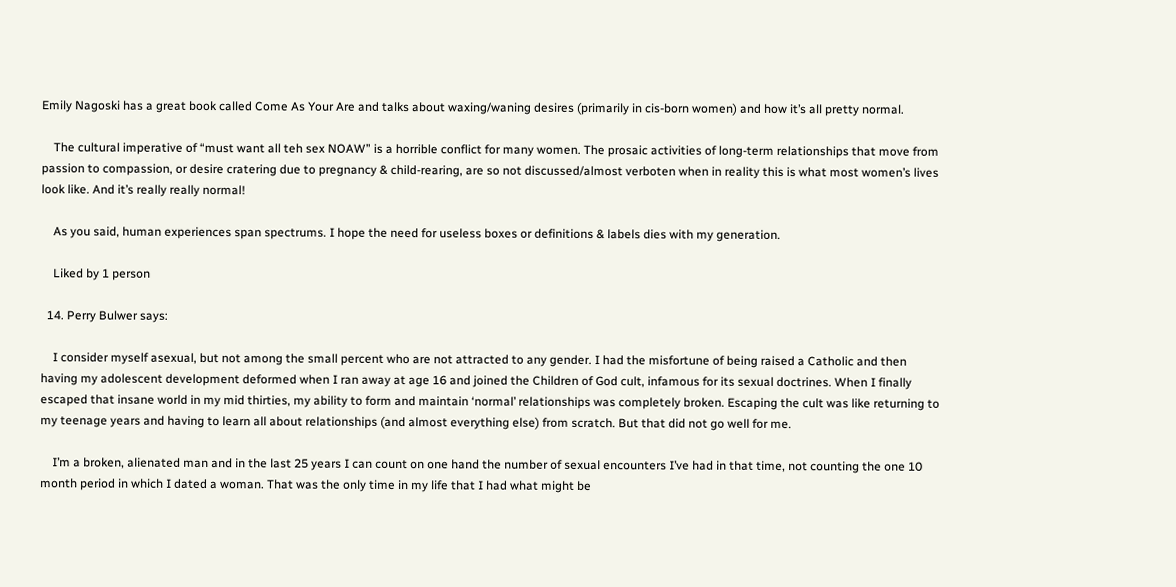Emily Nagoski has a great book called Come As Your Are and talks about waxing/waning desires (primarily in cis-born women) and how it’s all pretty normal.

    The cultural imperative of “must want all teh sex NOAW” is a horrible conflict for many women. The prosaic activities of long-term relationships that move from passion to compassion, or desire cratering due to pregnancy & child-rearing, are so not discussed/almost verboten when in reality this is what most women’s lives look like. And it’s really really normal!

    As you said, human experiences span spectrums. I hope the need for useless boxes or definitions & labels dies with my generation.

    Liked by 1 person

  14. Perry Bulwer says:

    I consider myself asexual, but not among the small percent who are not attracted to any gender. I had the misfortune of being raised a Catholic and then having my adolescent development deformed when I ran away at age 16 and joined the Children of God cult, infamous for its sexual doctrines. When I finally escaped that insane world in my mid thirties, my ability to form and maintain ‘normal’ relationships was completely broken. Escaping the cult was like returning to my teenage years and having to learn all about relationships (and almost everything else) from scratch. But that did not go well for me.

    I’m a broken, alienated man and in the last 25 years I can count on one hand the number of sexual encounters I’ve had in that time, not counting the one 10 month period in which I dated a woman. That was the only time in my life that I had what might be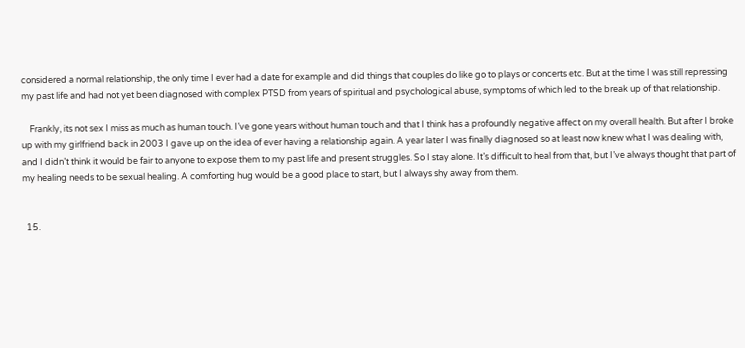considered a normal relationship, the only time I ever had a date for example and did things that couples do like go to plays or concerts etc. But at the time I was still repressing my past life and had not yet been diagnosed with complex PTSD from years of spiritual and psychological abuse, symptoms of which led to the break up of that relationship.

    Frankly, its not sex I miss as much as human touch. I’ve gone years without human touch and that I think has a profoundly negative affect on my overall health. But after I broke up with my girlfriend back in 2003 I gave up on the idea of ever having a relationship again. A year later I was finally diagnosed so at least now knew what I was dealing with, and I didn’t think it would be fair to anyone to expose them to my past life and present struggles. So I stay alone. It’s difficult to heal from that, but I’ve always thought that part of my healing needs to be sexual healing. A comforting hug would be a good place to start, but I always shy away from them.


  15.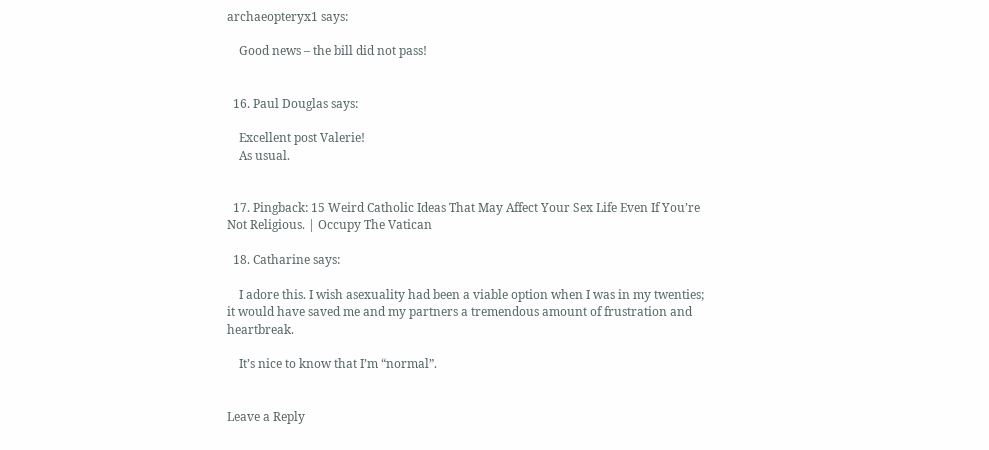archaeopteryx1 says:

    Good news – the bill did not pass!


  16. Paul Douglas says:

    Excellent post Valerie!
    As usual.


  17. Pingback: 15 Weird Catholic Ideas That May Affect Your Sex Life Even If You’re Not Religious. | Occupy The Vatican

  18. Catharine says:

    I adore this. I wish asexuality had been a viable option when I was in my twenties; it would have saved me and my partners a tremendous amount of frustration and heartbreak.

    It’s nice to know that I’m “normal”.


Leave a Reply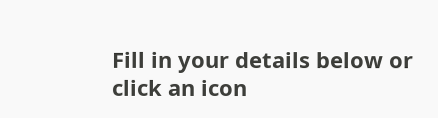Fill in your details below or click an icon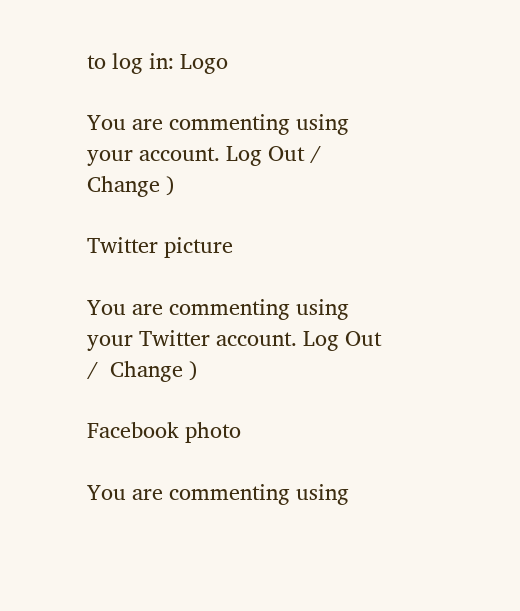to log in: Logo

You are commenting using your account. Log Out /  Change )

Twitter picture

You are commenting using your Twitter account. Log Out /  Change )

Facebook photo

You are commenting using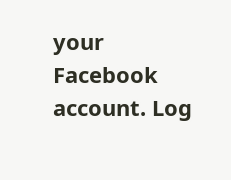your Facebook account. Log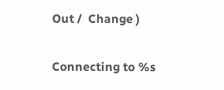Out /  Change )

Connecting to %s